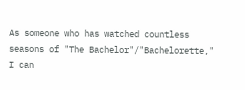As someone who has watched countless seasons of "The Bachelor"/"Bachelorette," I can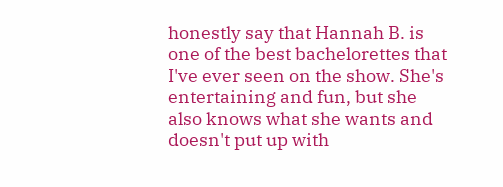honestly say that Hannah B. is one of the best bachelorettes that I've ever seen on the show. She's entertaining and fun, but she also knows what she wants and doesn't put up with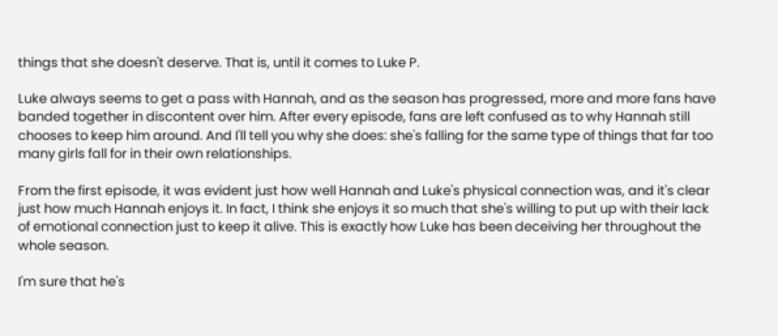things that she doesn't deserve. That is, until it comes to Luke P.

Luke always seems to get a pass with Hannah, and as the season has progressed, more and more fans have banded together in discontent over him. After every episode, fans are left confused as to why Hannah still chooses to keep him around. And I'll tell you why she does: she's falling for the same type of things that far too many girls fall for in their own relationships.

From the first episode, it was evident just how well Hannah and Luke's physical connection was, and it's clear just how much Hannah enjoys it. In fact, I think she enjoys it so much that she's willing to put up with their lack of emotional connection just to keep it alive. This is exactly how Luke has been deceiving her throughout the whole season.

I'm sure that he's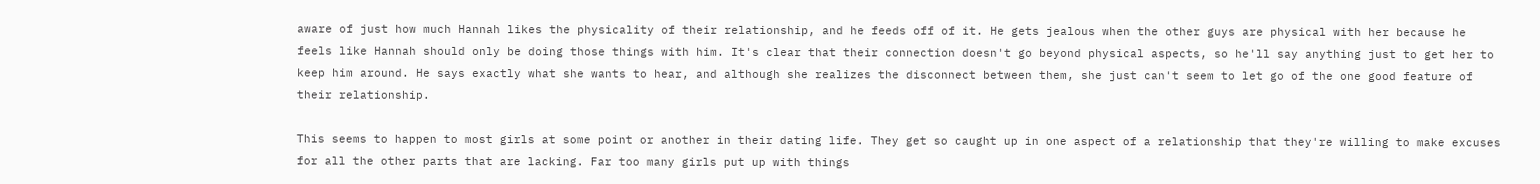aware of just how much Hannah likes the physicality of their relationship, and he feeds off of it. He gets jealous when the other guys are physical with her because he feels like Hannah should only be doing those things with him. It's clear that their connection doesn't go beyond physical aspects, so he'll say anything just to get her to keep him around. He says exactly what she wants to hear, and although she realizes the disconnect between them, she just can't seem to let go of the one good feature of their relationship.

This seems to happen to most girls at some point or another in their dating life. They get so caught up in one aspect of a relationship that they're willing to make excuses for all the other parts that are lacking. Far too many girls put up with things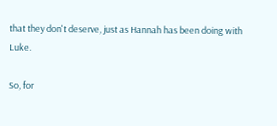that they don't deserve, just as Hannah has been doing with Luke.

So, for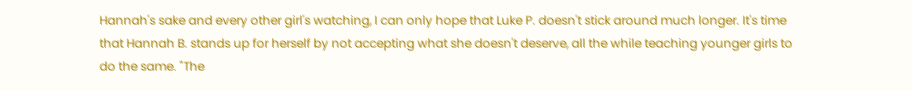Hannah's sake and every other girl's watching, I can only hope that Luke P. doesn't stick around much longer. It's time that Hannah B. stands up for herself by not accepting what she doesn't deserve, all the while teaching younger girls to do the same. "The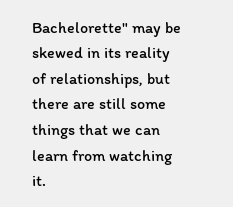Bachelorette" may be skewed in its reality of relationships, but there are still some things that we can learn from watching it.